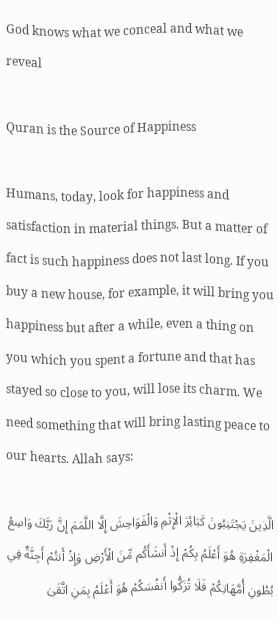God knows what we conceal and what we reveal

Quran is the Source of Happiness

Humans, today, look for happiness and satisfaction in material things. But a matter of fact is such happiness does not last long. If you buy a new house, for example, it will bring you happiness but after a while, even a thing on you which you spent a fortune and that has stayed so close to you, will lose its charm. We need something that will bring lasting peace to our hearts. Allah says:

الَّذِينَ يَجْتَنِبُونَ كَبَائِرَ الْإِثْمِ وَالْفَوَاحِشَ إِلَّا اللَّمَمَ إِنَّ رَبَّكَ وَاسِعُ الْمَغْفِرَةِ هُوَ أَعْلَمُ بِكُمْ إِذْ أَنشَأَكُم مِّنَ الْأَرْضِ وَإِذْ أَنتُمْ أَجِنَّةٌ فِي بُطُونِ أُمَّهَاتِكُمْ فَلَا تُزَكُّوا أَنفُسَكُمْ هُوَ أَعْلَمُ بِمَنِ اتَّقَىٰ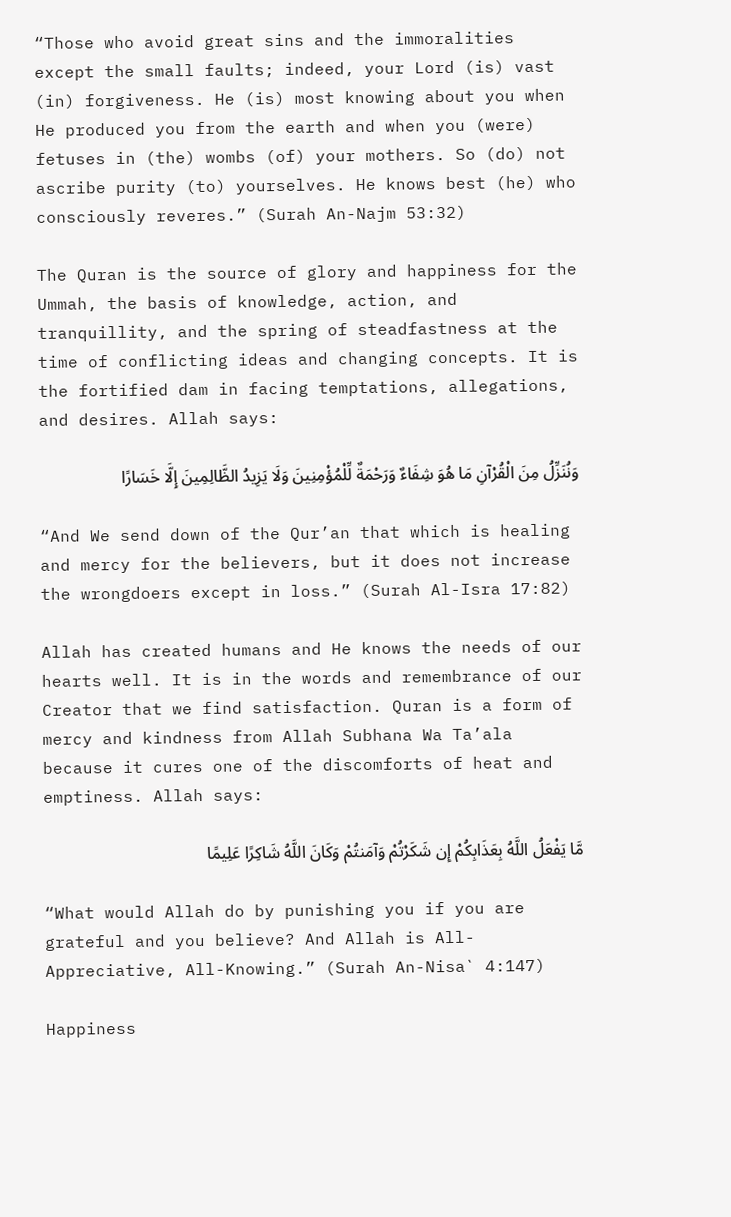“Those who avoid great sins and the immoralities except the small faults; indeed, your Lord (is) vast (in) forgiveness. He (is) most knowing about you when He produced you from the earth and when you (were) fetuses in (the) wombs (of) your mothers. So (do) not ascribe purity (to) yourselves. He knows best (he) who consciously reveres.” (Surah An-Najm 53:32)

The Quran is the source of glory and happiness for the Ummah, the basis of knowledge, action, and tranquillity, and the spring of steadfastness at the time of conflicting ideas and changing concepts. It is the fortified dam in facing temptations, allegations, and desires. Allah says:

وَنُنَزِّلُ مِنَ الْقُرْآنِ مَا هُوَ شِفَاءٌ وَرَحْمَةٌ لِّلْمُؤْمِنِينَ وَلَا يَزِيدُ الظَّالِمِينَ إِلَّا خَسَارًا

“And We send down of the Qur’an that which is healing and mercy for the believers, but it does not increase the wrongdoers except in loss.” (Surah Al-Isra 17:82)

Allah has created humans and He knows the needs of our hearts well. It is in the words and remembrance of our Creator that we find satisfaction. Quran is a form of mercy and kindness from Allah Subhana Wa Ta’ala because it cures one of the discomforts of heat and emptiness. Allah says:

مَّا يَفْعَلُ اللَّهُ بِعَذَابِكُمْ إِن شَكَرْتُمْ وَآمَنتُمْ وَكَانَ اللَّهُ شَاكِرًا عَلِيمًا

“What would Allah do by punishing you if you are grateful and you believe? And Allah is All-Appreciative, All-Knowing.” (Surah An-Nisa` 4:147)

Happiness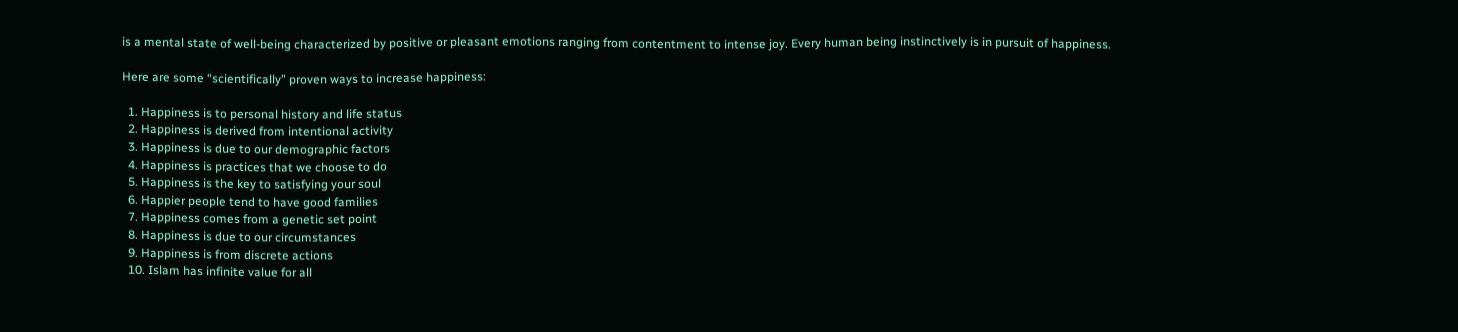is a mental state of well-being characterized by positive or pleasant emotions ranging from contentment to intense joy. Every human being instinctively is in pursuit of happiness.

Here are some “scientifically” proven ways to increase happiness:

  1. Happiness is to personal history and life status
  2. Happiness is derived from intentional activity
  3. Happiness is due to our demographic factors
  4. Happiness is practices that we choose to do
  5. Happiness is the key to satisfying your soul
  6. Happier people tend to have good families
  7. Happiness comes from a genetic set point
  8. Happiness is due to our circumstances
  9. Happiness is from discrete actions
  10. Islam has infinite value for all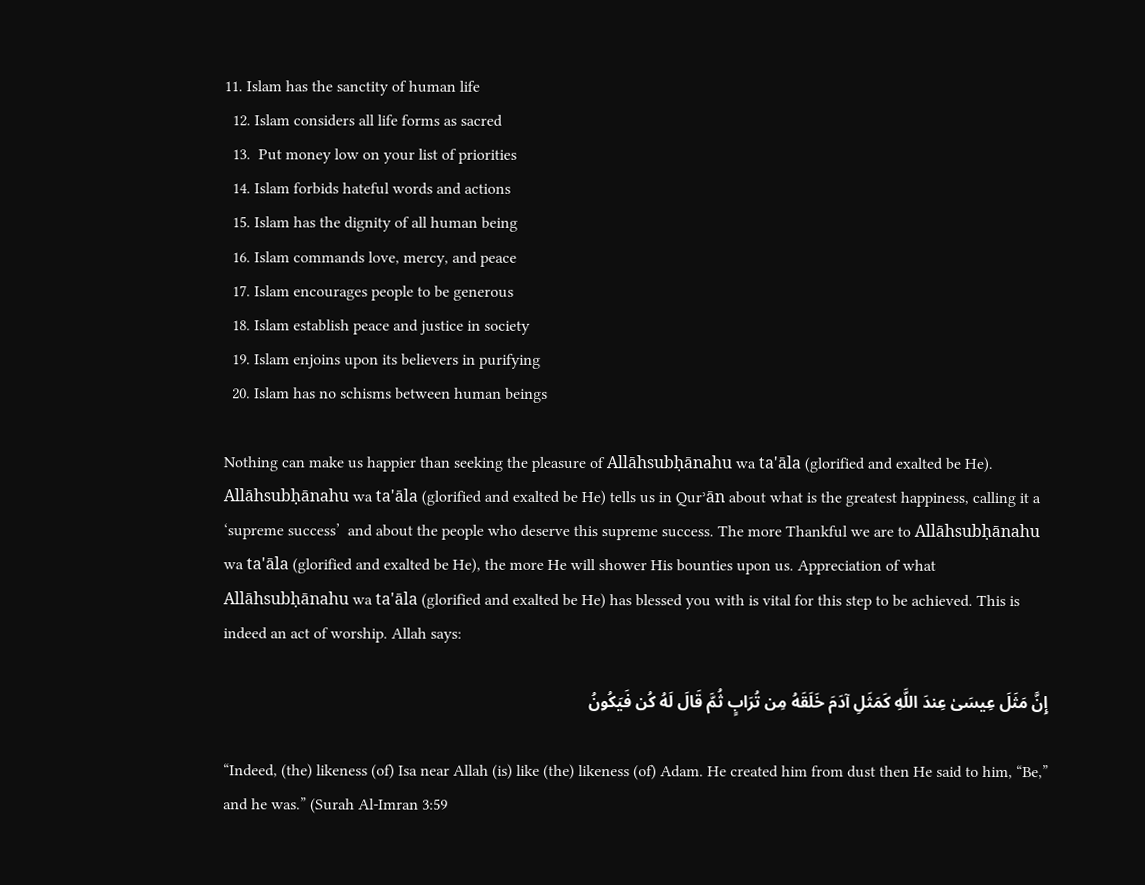11. Islam has the sanctity of human life
  12. Islam considers all life forms as sacred
  13.  Put money low on your list of priorities
  14. Islam forbids hateful words and actions
  15. Islam has the dignity of all human being
  16. Islam commands love, mercy, and peace
  17. Islam encourages people to be generous
  18. Islam establish peace and justice in society
  19. Islam enjoins upon its believers in purifying
  20. Islam has no schisms between human beings

Nothing can make us happier than seeking the pleasure of Allāhsubḥānahu wa ta'āla (glorified and exalted be He). Allāhsubḥānahu wa ta'āla (glorified and exalted be He) tells us in Qurʾān about what is the greatest happiness, calling it a ‘supreme success’  and about the people who deserve this supreme success. The more Thankful we are to Allāhsubḥānahu wa ta'āla (glorified and exalted be He), the more He will shower His bounties upon us. Appreciation of what Allāhsubḥānahu wa ta'āla (glorified and exalted be He) has blessed you with is vital for this step to be achieved. This is indeed an act of worship. Allah says:

إِنَّ مَثَلَ عِيسَىٰ عِندَ اللَّهِ كَمَثَلِ آدَمَ خَلَقَهُ مِن تُرَابٍ ثُمَّ قَالَ لَهُ كُن فَيَكُونُ

“Indeed, (the) likeness (of) Isa near Allah (is) like (the) likeness (of) Adam. He created him from dust then He said to him, “Be,” and he was.” (Surah Al-Imran 3:59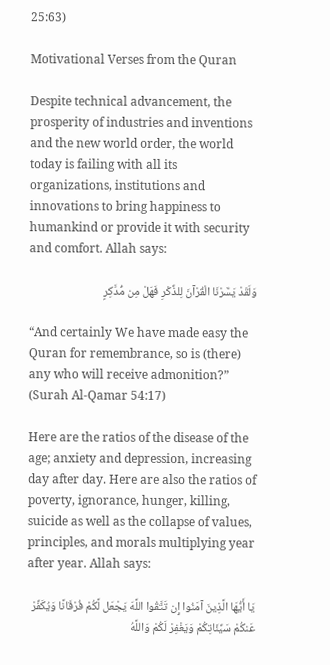25:63)

Motivational Verses from the Quran

Despite technical advancement, the prosperity of industries and inventions and the new world order, the world today is failing with all its organizations, institutions and innovations to bring happiness to humankind or provide it with security and comfort. Allah says:

وَلَقَدْ يَسَّرْنَا الْقُرْآنَ لِلذِّكْرِ فَهَلْ مِن مُّدَّكِرٍ

“And certainly We have made easy the Quran for remembrance, so is (there) any who will receive admonition?” (Surah Al-Qamar 54:17)

Here are the ratios of the disease of the age; anxiety and depression, increasing day after day. Here are also the ratios of poverty, ignorance, hunger, killing, suicide as well as the collapse of values, principles, and morals multiplying year after year. Allah says:

يَا أَيُّهَا الَّذِينَ آمَنُوا إِن تَتَّقُوا اللَّهَ يَجْعَل لَّكُمْ فُرْقَانًا وَيُكَفِّرْ عَنكُمْ سَيِّئَاتِكُمْ وَيَغْفِرْ لَكُمْ وَاللَّهُ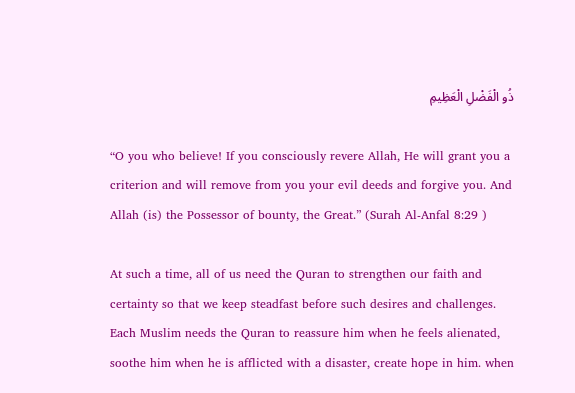ذُو الْفَضْلِ الْعَظِيمِ

“O you who believe! If you consciously revere Allah, He will grant you a criterion and will remove from you your evil deeds and forgive you. And Allah (is) the Possessor of bounty, the Great.” (Surah Al-Anfal 8:29 )

At such a time, all of us need the Quran to strengthen our faith and certainty so that we keep steadfast before such desires and challenges. Each Muslim needs the Quran to reassure him when he feels alienated, soothe him when he is afflicted with a disaster, create hope in him. when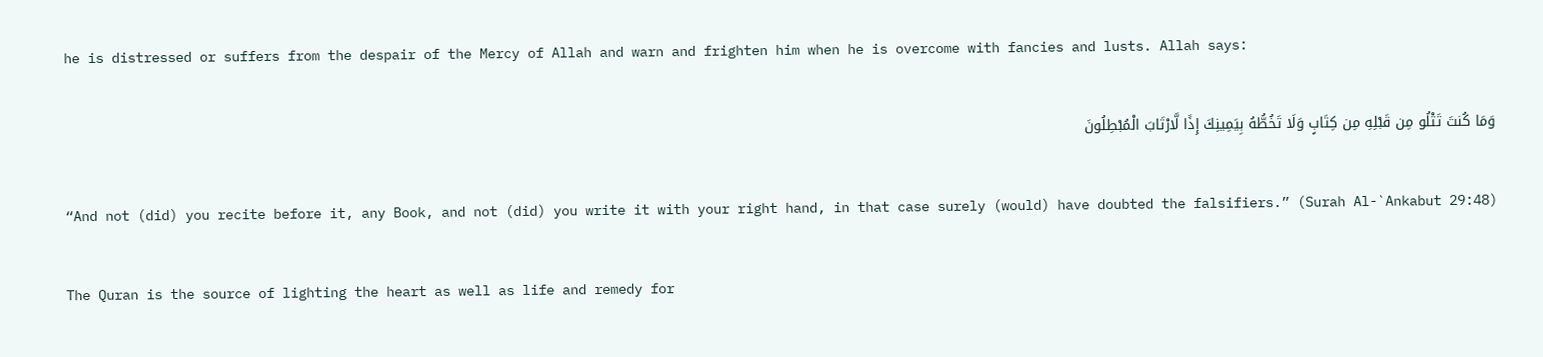he is distressed or suffers from the despair of the Mercy of Allah and warn and frighten him when he is overcome with fancies and lusts. Allah says:

وَمَا كُنتَ تَتْلُو مِن قَبْلِهِ مِن كِتَابٍ وَلَا تَخُطُّهُ بِيَمِينِكَ إِذًا لَّارْتَابَ الْمُبْطِلُونَ

“And not (did) you recite before it, any Book, and not (did) you write it with your right hand, in that case surely (would) have doubted the falsifiers.” (Surah Al-`Ankabut 29:48)

The Quran is the source of lighting the heart as well as life and remedy for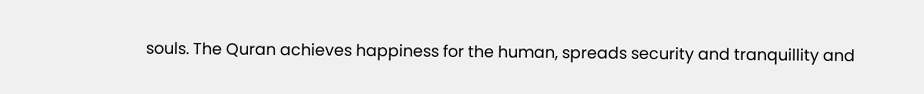souls. The Quran achieves happiness for the human, spreads security and tranquillity and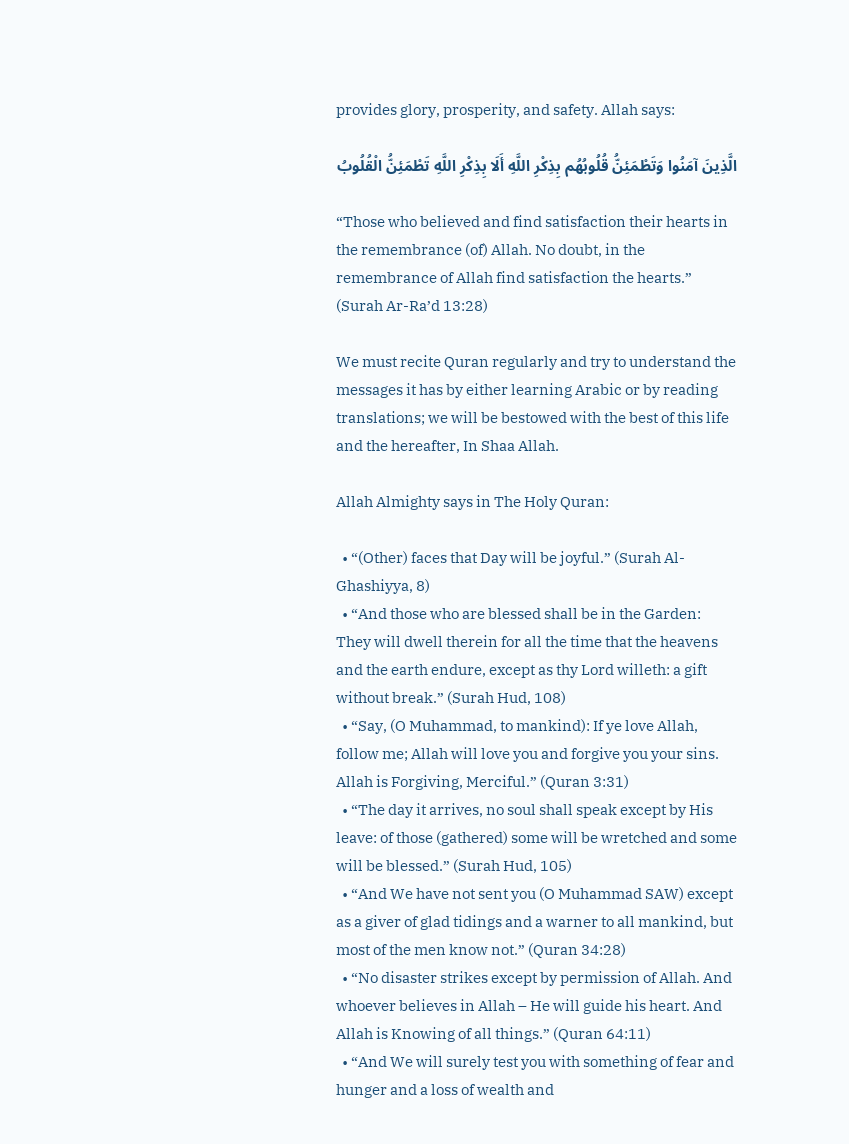provides glory, prosperity, and safety. Allah says:

الَّذِينَ آمَنُوا وَتَطْمَئِنُّ قُلُوبُهُم بِذِكْرِ اللَّهِ أَلَا بِذِكْرِ اللَّهِ تَطْمَئِنُّ الْقُلُوبُ

“Those who believed and find satisfaction their hearts in the remembrance (of) Allah. No doubt, in the remembrance of Allah find satisfaction the hearts.” (Surah Ar-Ra’d 13:28)

We must recite Quran regularly and try to understand the messages it has by either learning Arabic or by reading translations; we will be bestowed with the best of this life and the hereafter, In Shaa Allah.

Allah Almighty says in The Holy Quran:

  • “(Other) faces that Day will be joyful.” (Surah Al-Ghashiyya, 8)
  • “And those who are blessed shall be in the Garden: They will dwell therein for all the time that the heavens and the earth endure, except as thy Lord willeth: a gift without break.” (Surah Hud, 108)
  • “Say, (O Muhammad, to mankind): If ye love Allah, follow me; Allah will love you and forgive you your sins. Allah is Forgiving, Merciful.” (Quran 3:31)
  • “The day it arrives, no soul shall speak except by His leave: of those (gathered) some will be wretched and some will be blessed.” (Surah Hud, 105)
  • “And We have not sent you (O Muhammad SAW) except as a giver of glad tidings and a warner to all mankind, but most of the men know not.” (Quran 34:28)
  • “No disaster strikes except by permission of Allah. And whoever believes in Allah – He will guide his heart. And Allah is Knowing of all things.” (Quran 64:11)
  • “And We will surely test you with something of fear and hunger and a loss of wealth and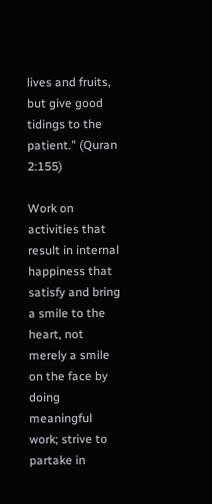lives and fruits, but give good tidings to the patient.” (Quran 2:155)

Work on activities that result in internal happiness that satisfy and bring a smile to the heart, not merely a smile on the face by doing meaningful work; strive to partake in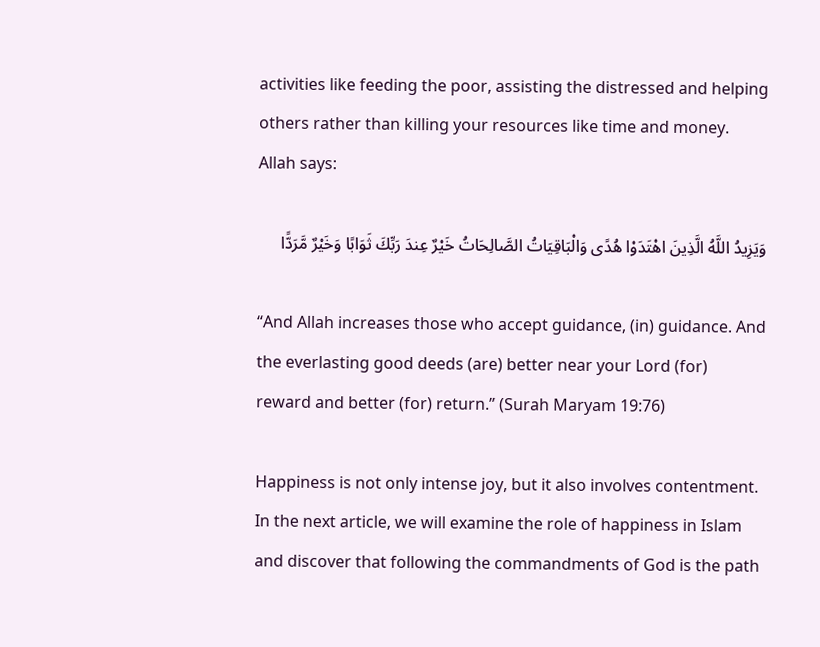activities like feeding the poor, assisting the distressed and helping others rather than killing your resources like time and money. Allah says:

وَيَزِيدُ اللَّهُ الَّذِينَ اهْتَدَوْا هُدًى وَالْبَاقِيَاتُ الصَّالِحَاتُ خَيْرٌ عِندَ رَبِّكَ ثَوَابًا وَخَيْرٌ مَّرَدًّا

“And Allah increases those who accept guidance, (in) guidance. And the everlasting good deeds (are) better near your Lord (for) reward and better (for) return.” (Surah Maryam 19:76)

Happiness is not only intense joy, but it also involves contentment.  In the next article, we will examine the role of happiness in Islam and discover that following the commandments of God is the path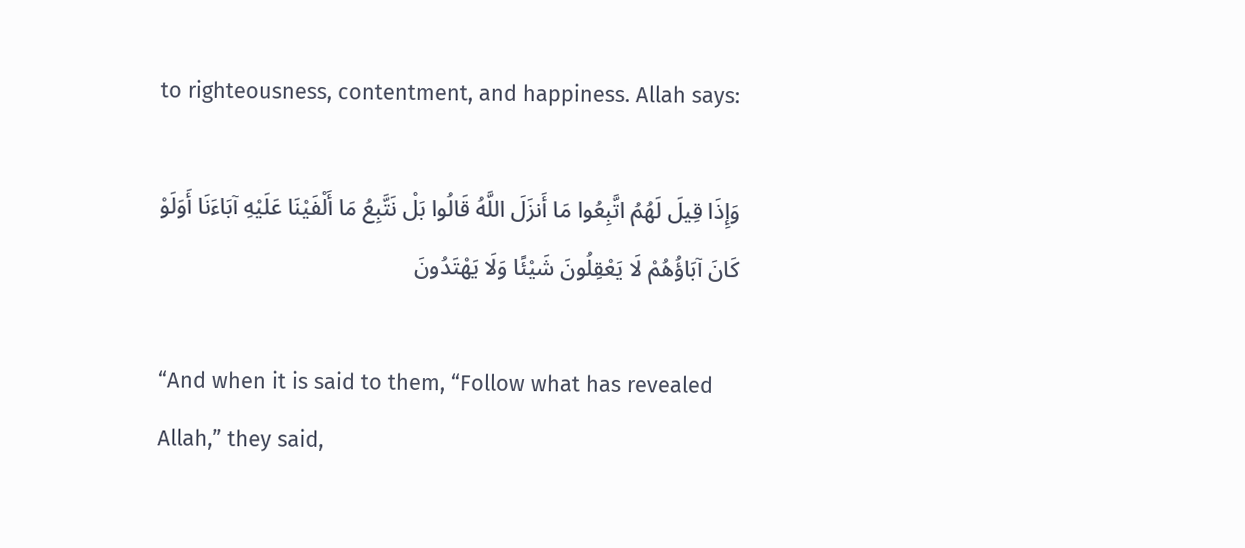to righteousness, contentment, and happiness. Allah says:

وَإِذَا قِيلَ لَهُمُ اتَّبِعُوا مَا أَنزَلَ اللَّهُ قَالُوا بَلْ نَتَّبِعُ مَا أَلْفَيْنَا عَلَيْهِ آبَاءَنَا أَوَلَوْ كَانَ آبَاؤُهُمْ لَا يَعْقِلُونَ شَيْئًا وَلَا يَهْتَدُونَ

“And when it is said to them, “Follow what has revealed Allah,” they said,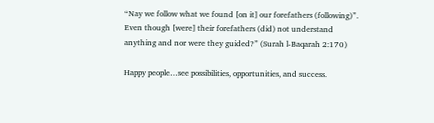“Nay we follow what we found [on it] our forefathers (following)”. Even though [were] their forefathers (did) not understand anything and nor were they guided?” (Surah l-Baqarah 2:170)

Happy people…see possibilities, opportunities, and success.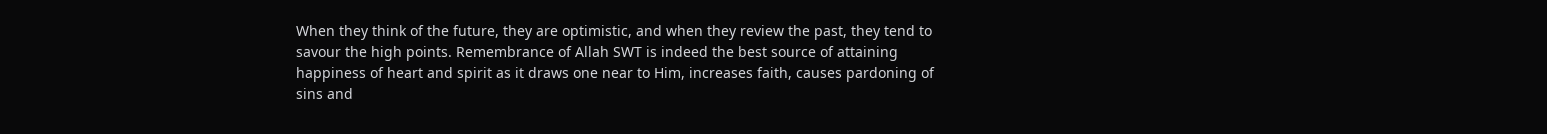When they think of the future, they are optimistic, and when they review the past, they tend to savour the high points. Remembrance of Allah SWT is indeed the best source of attaining happiness of heart and spirit as it draws one near to Him, increases faith, causes pardoning of sins and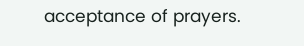acceptance of prayers.